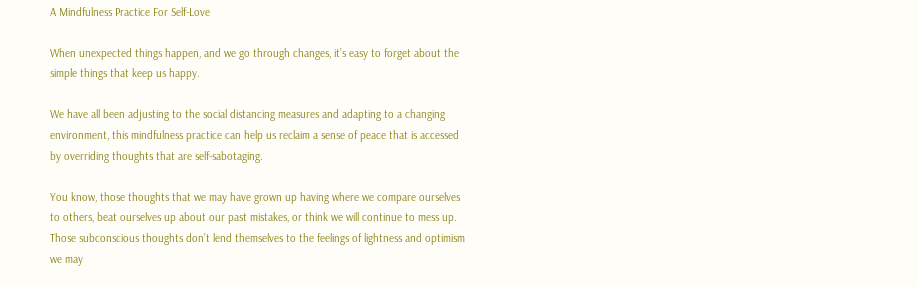A Mindfulness Practice For Self-Love

When unexpected things happen, and we go through changes, it’s easy to forget about the simple things that keep us happy.

We have all been adjusting to the social distancing measures and adapting to a changing environment, this mindfulness practice can help us reclaim a sense of peace that is accessed by overriding thoughts that are self-sabotaging.

You know, those thoughts that we may have grown up having where we compare ourselves to others, beat ourselves up about our past mistakes, or think we will continue to mess up. Those subconscious thoughts don’t lend themselves to the feelings of lightness and optimism we may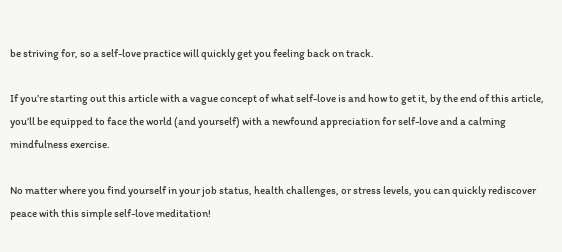be striving for, so a self-love practice will quickly get you feeling back on track.

If you’re starting out this article with a vague concept of what self-love is and how to get it, by the end of this article, you’ll be equipped to face the world (and yourself) with a newfound appreciation for self-love and a calming mindfulness exercise.

No matter where you find yourself in your job status, health challenges, or stress levels, you can quickly rediscover peace with this simple self-love meditation!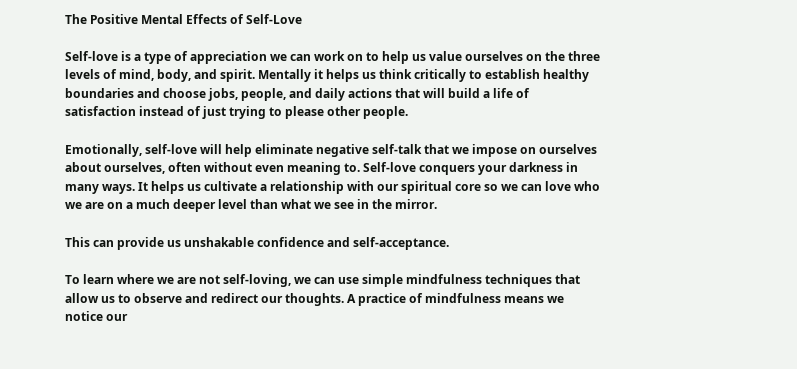The Positive Mental Effects of Self-Love

Self-love is a type of appreciation we can work on to help us value ourselves on the three levels of mind, body, and spirit. Mentally it helps us think critically to establish healthy boundaries and choose jobs, people, and daily actions that will build a life of satisfaction instead of just trying to please other people.

Emotionally, self-love will help eliminate negative self-talk that we impose on ourselves about ourselves, often without even meaning to. Self-love conquers your darkness in many ways. It helps us cultivate a relationship with our spiritual core so we can love who we are on a much deeper level than what we see in the mirror.

This can provide us unshakable confidence and self-acceptance.

To learn where we are not self-loving, we can use simple mindfulness techniques that allow us to observe and redirect our thoughts. A practice of mindfulness means we notice our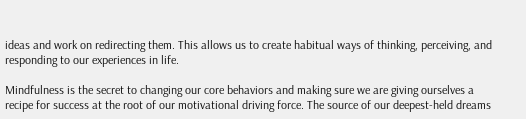ideas and work on redirecting them. This allows us to create habitual ways of thinking, perceiving, and responding to our experiences in life.

Mindfulness is the secret to changing our core behaviors and making sure we are giving ourselves a recipe for success at the root of our motivational driving force. The source of our deepest-held dreams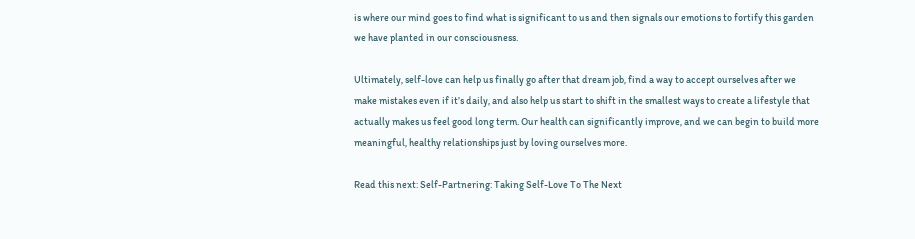is where our mind goes to find what is significant to us and then signals our emotions to fortify this garden we have planted in our consciousness.

Ultimately, self-love can help us finally go after that dream job, find a way to accept ourselves after we make mistakes even if it’s daily, and also help us start to shift in the smallest ways to create a lifestyle that actually makes us feel good long term. Our health can significantly improve, and we can begin to build more meaningful, healthy relationships just by loving ourselves more.

Read this next: Self-Partnering: Taking Self-Love To The Next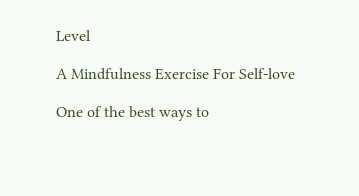Level

A Mindfulness Exercise For Self-love

One of the best ways to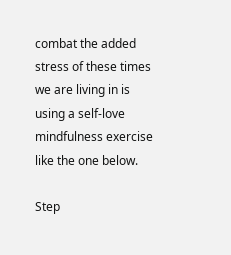combat the added stress of these times we are living in is using a self-love mindfulness exercise like the one below.

Step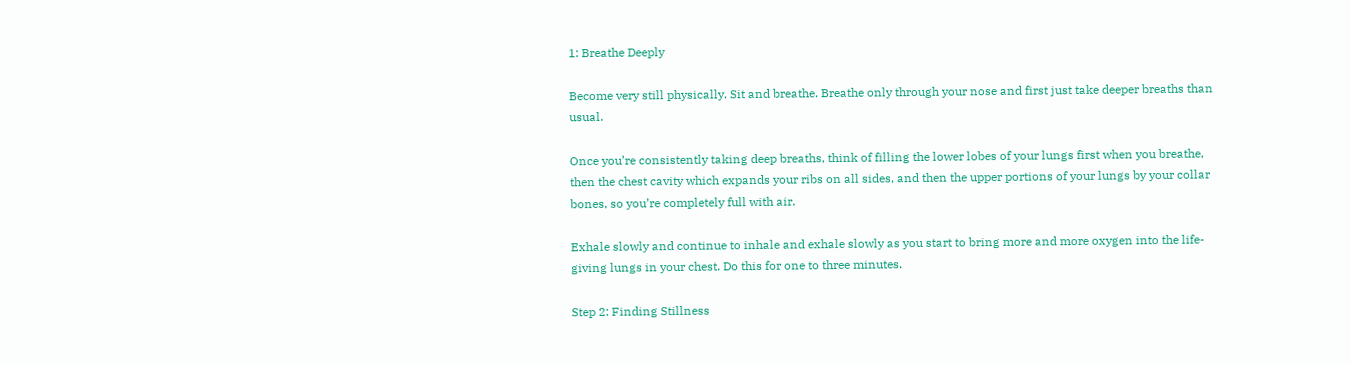1: Breathe Deeply

Become very still physically. Sit and breathe. Breathe only through your nose and first just take deeper breaths than usual.

Once you’re consistently taking deep breaths, think of filling the lower lobes of your lungs first when you breathe, then the chest cavity which expands your ribs on all sides, and then the upper portions of your lungs by your collar bones, so you’re completely full with air.

Exhale slowly and continue to inhale and exhale slowly as you start to bring more and more oxygen into the life-giving lungs in your chest. Do this for one to three minutes.

Step 2: Finding Stillness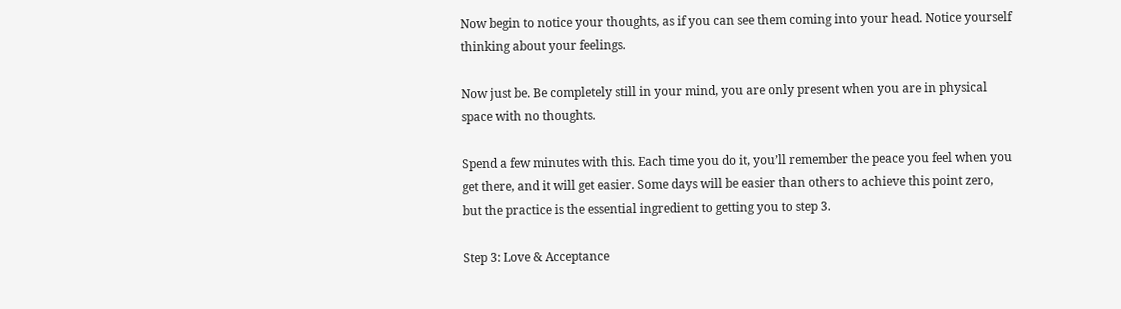Now begin to notice your thoughts, as if you can see them coming into your head. Notice yourself thinking about your feelings.

Now just be. Be completely still in your mind, you are only present when you are in physical space with no thoughts.

Spend a few minutes with this. Each time you do it, you’ll remember the peace you feel when you get there, and it will get easier. Some days will be easier than others to achieve this point zero, but the practice is the essential ingredient to getting you to step 3.

Step 3: Love & Acceptance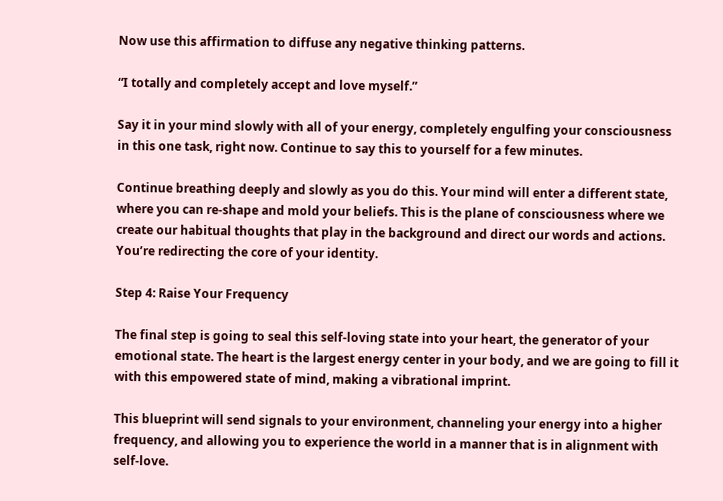Now use this affirmation to diffuse any negative thinking patterns.

“I totally and completely accept and love myself.”

Say it in your mind slowly with all of your energy, completely engulfing your consciousness in this one task, right now. Continue to say this to yourself for a few minutes.

Continue breathing deeply and slowly as you do this. Your mind will enter a different state, where you can re-shape and mold your beliefs. This is the plane of consciousness where we create our habitual thoughts that play in the background and direct our words and actions. You’re redirecting the core of your identity.

Step 4: Raise Your Frequency

The final step is going to seal this self-loving state into your heart, the generator of your emotional state. The heart is the largest energy center in your body, and we are going to fill it with this empowered state of mind, making a vibrational imprint.

This blueprint will send signals to your environment, channeling your energy into a higher frequency, and allowing you to experience the world in a manner that is in alignment with self-love.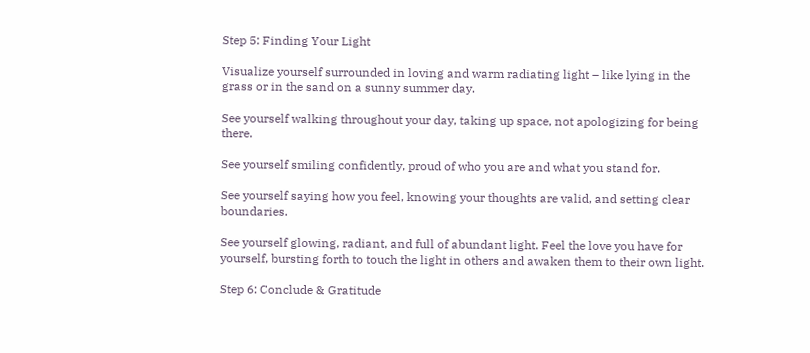Step 5: Finding Your Light

Visualize yourself surrounded in loving and warm radiating light – like lying in the grass or in the sand on a sunny summer day.

See yourself walking throughout your day, taking up space, not apologizing for being there.

See yourself smiling confidently, proud of who you are and what you stand for.

See yourself saying how you feel, knowing your thoughts are valid, and setting clear boundaries.

See yourself glowing, radiant, and full of abundant light. Feel the love you have for yourself, bursting forth to touch the light in others and awaken them to their own light.

Step 6: Conclude & Gratitude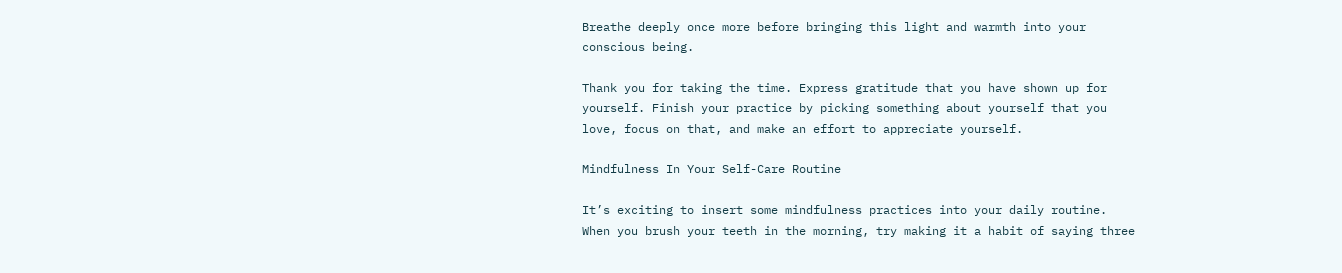Breathe deeply once more before bringing this light and warmth into your conscious being.

Thank you for taking the time. Express gratitude that you have shown up for yourself. Finish your practice by picking something about yourself that you love, focus on that, and make an effort to appreciate yourself.

Mindfulness In Your Self-Care Routine

It’s exciting to insert some mindfulness practices into your daily routine. When you brush your teeth in the morning, try making it a habit of saying three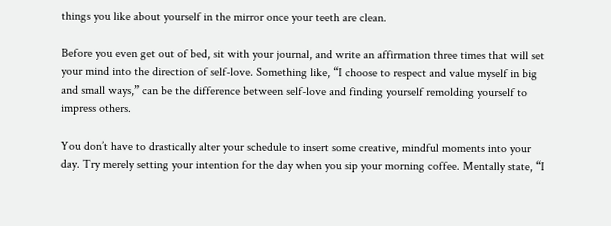things you like about yourself in the mirror once your teeth are clean.

Before you even get out of bed, sit with your journal, and write an affirmation three times that will set your mind into the direction of self-love. Something like, “I choose to respect and value myself in big and small ways,” can be the difference between self-love and finding yourself remolding yourself to impress others.

You don’t have to drastically alter your schedule to insert some creative, mindful moments into your day. Try merely setting your intention for the day when you sip your morning coffee. Mentally state, “I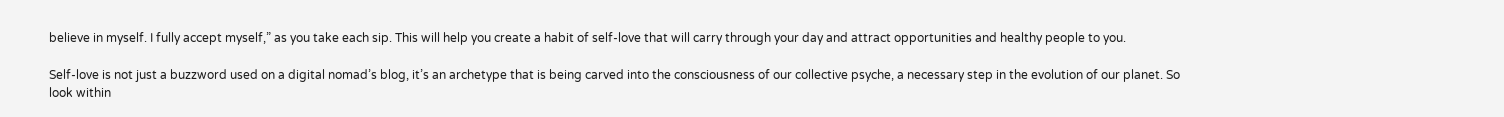believe in myself. I fully accept myself,” as you take each sip. This will help you create a habit of self-love that will carry through your day and attract opportunities and healthy people to you.

Self-love is not just a buzzword used on a digital nomad’s blog, it’s an archetype that is being carved into the consciousness of our collective psyche, a necessary step in the evolution of our planet. So look within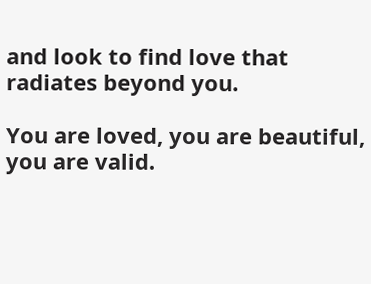and look to find love that radiates beyond you.

You are loved, you are beautiful, you are valid.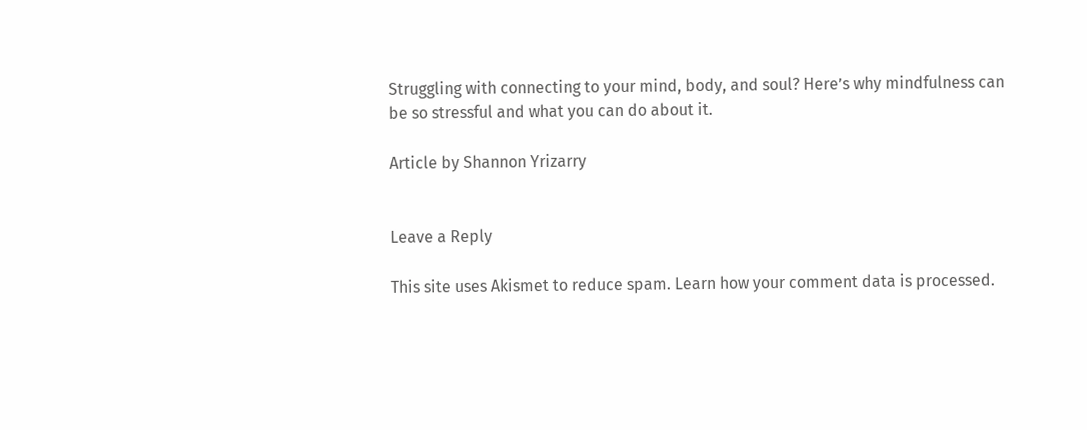Struggling with connecting to your mind, body, and soul? Here’s why mindfulness can be so stressful and what you can do about it.

Article by Shannon Yrizarry


Leave a Reply

This site uses Akismet to reduce spam. Learn how your comment data is processed.